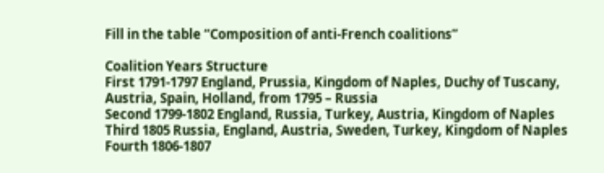Fill in the table “Composition of anti-French coalitions”

Coalition Years Structure
First 1791-1797 England, Prussia, Kingdom of Naples, Duchy of Tuscany, Austria, Spain, Holland, from 1795 – Russia
Second 1799-1802 England, Russia, Turkey, Austria, Kingdom of Naples
Third 1805 Russia, England, Austria, Sweden, Turkey, Kingdom of Naples
Fourth 1806-1807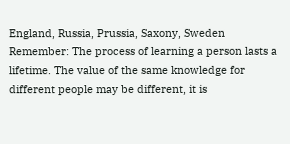England, Russia, Prussia, Saxony, Sweden
Remember: The process of learning a person lasts a lifetime. The value of the same knowledge for different people may be different, it is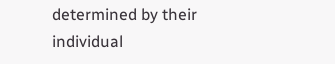determined by their individual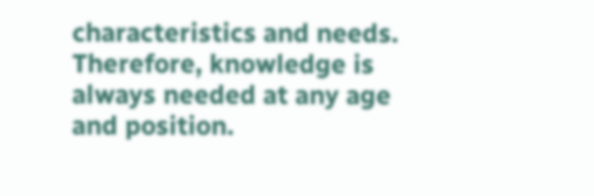characteristics and needs. Therefore, knowledge is always needed at any age and position.